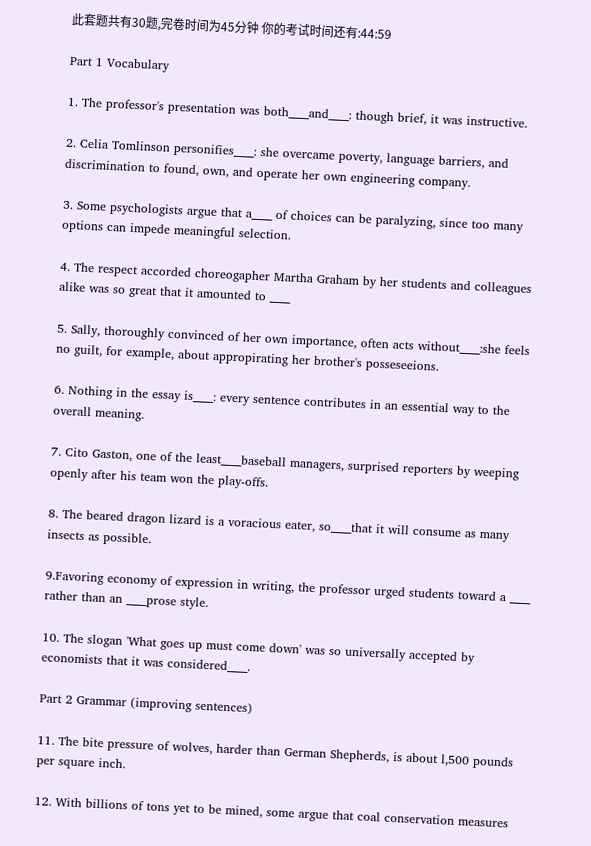此套题共有30题,完卷时间为45分钟 你的考试时间还有:44:59

Part 1 Vocabulary

1. The professor's presentation was both____and____: though brief, it was instructive.

2. Celia Tomlinson personifies____: she overcame poverty, language barriers, and discrimination to found, own, and operate her own engineering company.

3. Some psychologists argue that a____ of choices can be paralyzing, since too many options can impede meaningful selection.

4. The respect accorded choreogapher Martha Graham by her students and colleagues alike was so great that it amounted to ____

5. Sally, thoroughly convinced of her own importance, often acts without____:she feels no guilt, for example, about appropirating her brother's posseseeions.

6. Nothing in the essay is____: every sentence contributes in an essential way to the overall meaning.

7. Cito Gaston, one of the least____baseball managers, surprised reporters by weeping openly after his team won the play-offs.

8. The beared dragon lizard is a voracious eater, so____that it will consume as many insects as possible.

9.Favoring economy of expression in writing, the professor urged students toward a ____ rather than an ____prose style.

10. The slogan 'What goes up must come down' was so universally accepted by economists that it was considered____.

Part 2 Grammar (improving sentences)

11. The bite pressure of wolves, harder than German Shepherds, is about l,500 pounds per square inch.

12. With billions of tons yet to be mined, some argue that coal conservation measures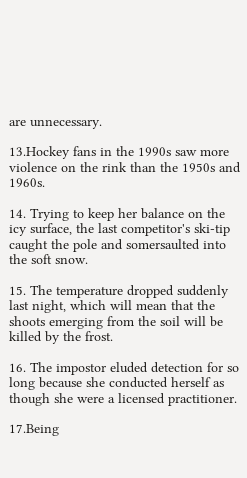are unnecessary.

13.Hockey fans in the 1990s saw more violence on the rink than the 1950s and 1960s.

14. Trying to keep her balance on the icy surface, the last competitor's ski-tip caught the pole and somersaulted into the soft snow.

15. The temperature dropped suddenly last night, which will mean that the shoots emerging from the soil will be killed by the frost.

16. The impostor eluded detection for so long because she conducted herself as though she were a licensed practitioner.

17.Being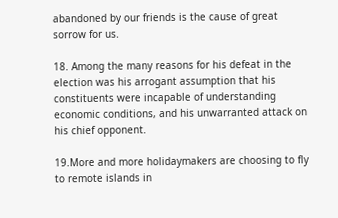abandoned by our friends is the cause of great sorrow for us.

18. Among the many reasons for his defeat in the election was his arrogant assumption that his constituents were incapable of understanding economic conditions, and his unwarranted attack on his chief opponent.

19.More and more holidaymakers are choosing to fly to remote islands in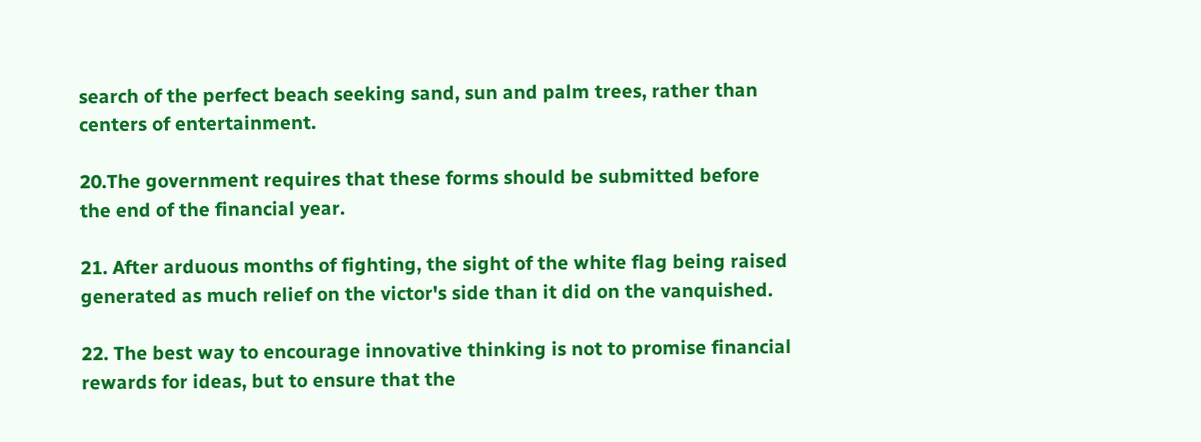search of the perfect beach seeking sand, sun and palm trees, rather than centers of entertainment.

20.The government requires that these forms should be submitted before the end of the financial year.

21. After arduous months of fighting, the sight of the white flag being raised generated as much relief on the victor's side than it did on the vanquished.

22. The best way to encourage innovative thinking is not to promise financial rewards for ideas, but to ensure that the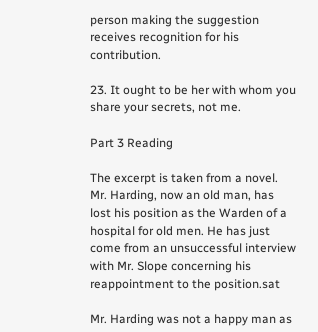person making the suggestion receives recognition for his contribution.

23. It ought to be her with whom you share your secrets, not me.

Part 3 Reading

The excerpt is taken from a novel. Mr. Harding, now an old man, has lost his position as the Warden of a hospital for old men. He has just come from an unsuccessful interview with Mr. Slope concerning his reappointment to the position.sat

Mr. Harding was not a happy man as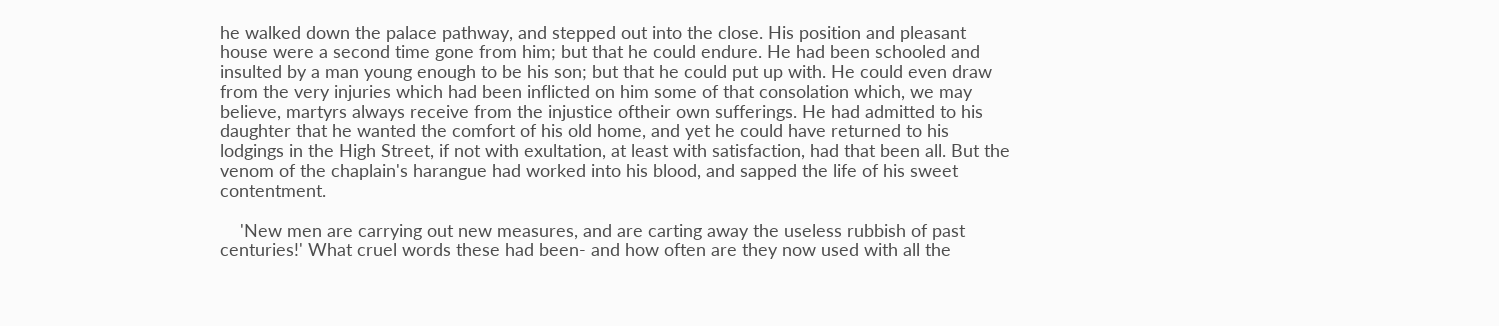he walked down the palace pathway, and stepped out into the close. His position and pleasant house were a second time gone from him; but that he could endure. He had been schooled and insulted by a man young enough to be his son; but that he could put up with. He could even draw from the very injuries which had been inflicted on him some of that consolation which, we may believe, martyrs always receive from the injustice oftheir own sufferings. He had admitted to his daughter that he wanted the comfort of his old home, and yet he could have returned to his lodgings in the High Street, if not with exultation, at least with satisfaction, had that been all. But the venom of the chaplain's harangue had worked into his blood, and sapped the life of his sweet contentment.

    'New men are carrying out new measures, and are carting away the useless rubbish of past centuries!' What cruel words these had been- and how often are they now used with all the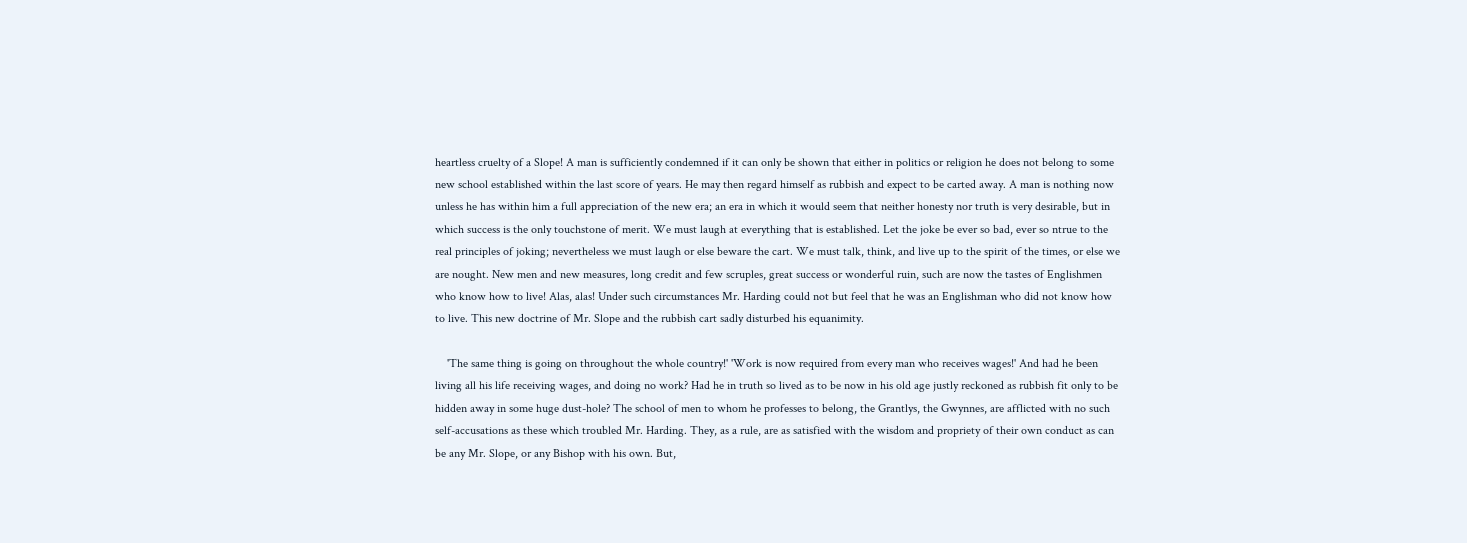heartless cruelty of a Slope! A man is sufficiently condemned if it can only be shown that either in politics or religion he does not belong to some new school established within the last score of years. He may then regard himself as rubbish and expect to be carted away. A man is nothing now unless he has within him a full appreciation of the new era; an era in which it would seem that neither honesty nor truth is very desirable, but in which success is the only touchstone of merit. We must laugh at everything that is established. Let the joke be ever so bad, ever so ntrue to the real principles of joking; nevertheless we must laugh or else beware the cart. We must talk, think, and live up to the spirit of the times, or else we are nought. New men and new measures, long credit and few scruples, great success or wonderful ruin, such are now the tastes of Englishmen who know how to live! Alas, alas! Under such circumstances Mr. Harding could not but feel that he was an Englishman who did not know how to live. This new doctrine of Mr. Slope and the rubbish cart sadly disturbed his equanimity.

    'The same thing is going on throughout the whole country!' 'Work is now required from every man who receives wages!' And had he been living all his life receiving wages, and doing no work? Had he in truth so lived as to be now in his old age justly reckoned as rubbish fit only to be hidden away in some huge dust-hole? The school of men to whom he professes to belong, the Grantlys, the Gwynnes, are afflicted with no such self-accusations as these which troubled Mr. Harding. They, as a rule, are as satisfied with the wisdom and propriety of their own conduct as can be any Mr. Slope, or any Bishop with his own. But,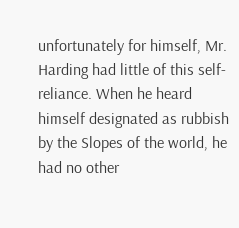unfortunately for himself, Mr. Harding had little of this self-reliance. When he heard himself designated as rubbish by the Slopes of the world, he had no other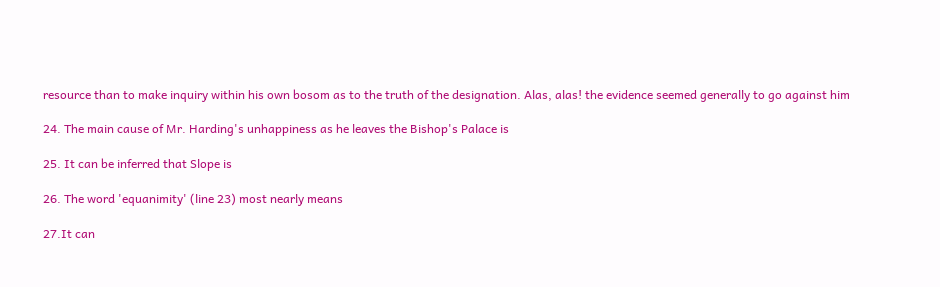resource than to make inquiry within his own bosom as to the truth of the designation. Alas, alas! the evidence seemed generally to go against him

24. The main cause of Mr. Harding's unhappiness as he leaves the Bishop's Palace is

25. It can be inferred that Slope is

26. The word 'equanimity' (line 23) most nearly means

27.It can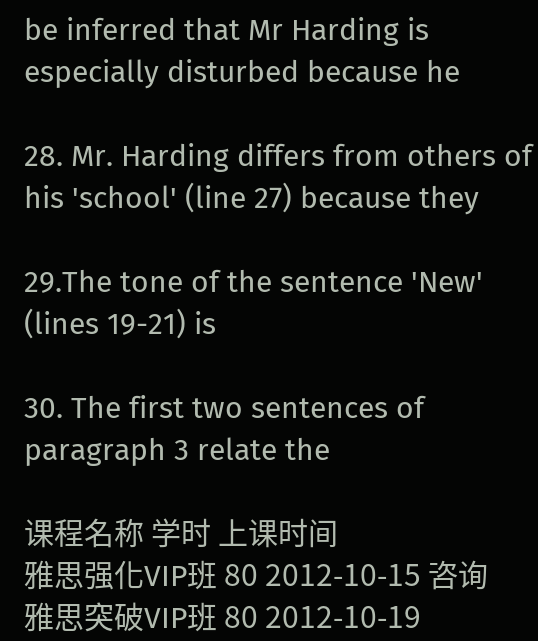be inferred that Mr Harding is especially disturbed because he

28. Mr. Harding differs from others of his 'school' (line 27) because they

29.The tone of the sentence 'New' (lines 19-21) is

30. The first two sentences of paragraph 3 relate the

课程名称 学时 上课时间
雅思强化VIP班 80 2012-10-15 咨询
雅思突破VIP班 80 2012-10-19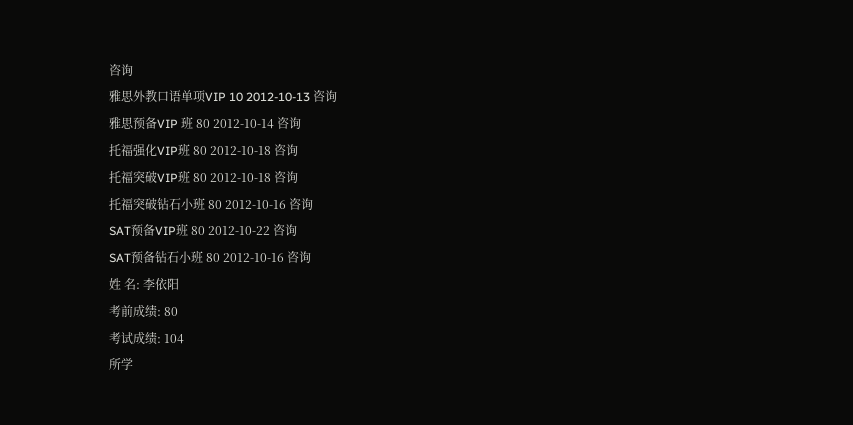咨询
雅思外教口语单项VIP 10 2012-10-13 咨询
雅思预备VIP 班 80 2012-10-14 咨询
托福强化VIP班 80 2012-10-18 咨询
托福突破VIP班 80 2012-10-18 咨询
托福突破钻石小班 80 2012-10-16 咨询
SAT预备VIP班 80 2012-10-22 咨询
SAT预备钻石小班 80 2012-10-16 咨询
姓 名: 李依阳
考前成绩: 80
考试成绩: 104
所学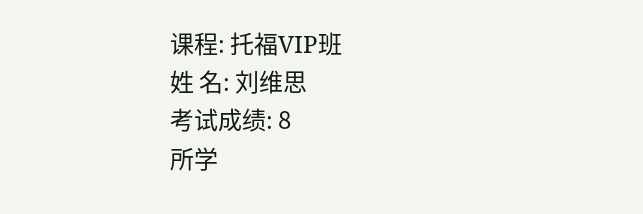课程: 托福VIP班
姓 名: 刘维思
考试成绩: 8
所学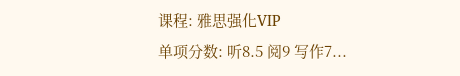课程: 雅思强化VIP
单项分数: 听8.5 阅9 写作7...